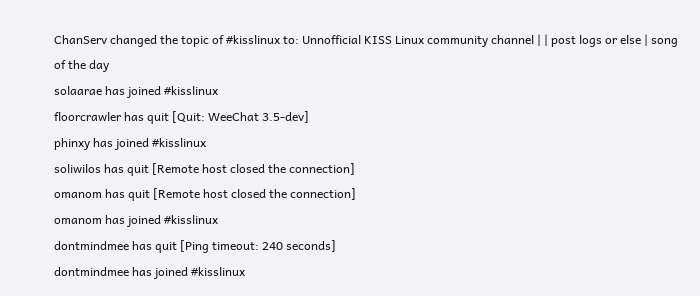ChanServ changed the topic of #kisslinux to: Unnofficial KISS Linux community channel | | post logs or else | song of the day
solaarae has joined #kisslinux
floorcrawler has quit [Quit: WeeChat 3.5-dev]
phinxy has joined #kisslinux
soliwilos has quit [Remote host closed the connection]
omanom has quit [Remote host closed the connection]
omanom has joined #kisslinux
dontmindmee has quit [Ping timeout: 240 seconds]
dontmindmee has joined #kisslinux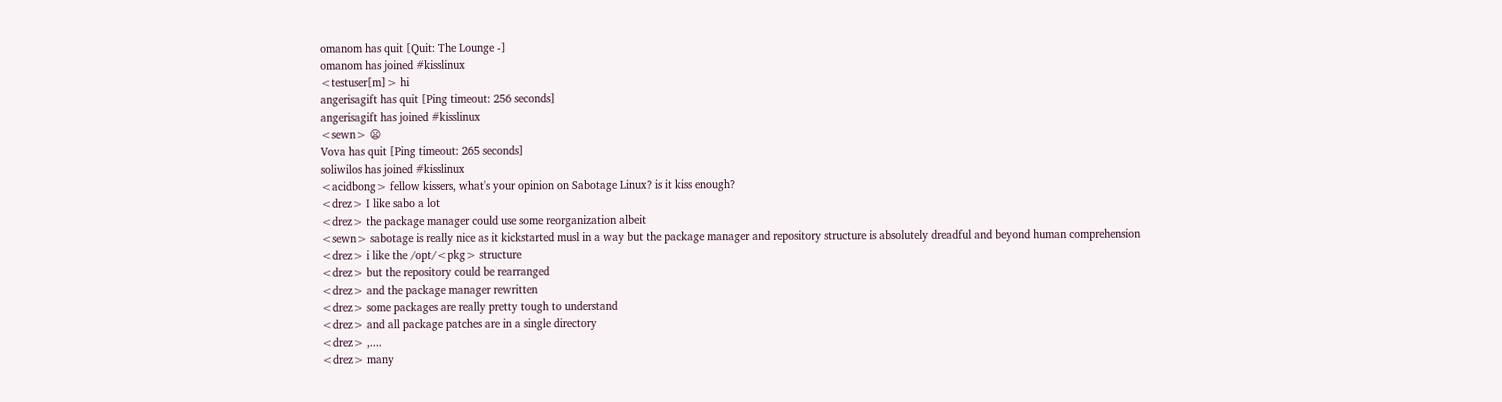omanom has quit [Quit: The Lounge -]
omanom has joined #kisslinux
<testuser[m]> hi
angerisagift has quit [Ping timeout: 256 seconds]
angerisagift has joined #kisslinux
<sewn> 😦
Vova has quit [Ping timeout: 265 seconds]
soliwilos has joined #kisslinux
<acidbong> fellow kissers, what's your opinion on Sabotage Linux? is it kiss enough?
<drez> I like sabo a lot
<drez> the package manager could use some reorganization albeit
<sewn> sabotage is really nice as it kickstarted musl in a way but the package manager and repository structure is absolutely dreadful and beyond human comprehension
<drez> i like the /opt/<pkg> structure
<drez> but the repository could be rearranged
<drez> and the package manager rewritten
<drez> some packages are really pretty tough to understand
<drez> and all package patches are in a single directory
<drez> ,....
<drez> many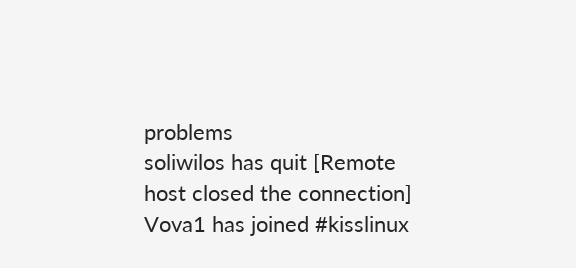problems
soliwilos has quit [Remote host closed the connection]
Vova1 has joined #kisslinux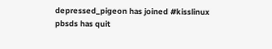depressed_pigeon has joined #kisslinux
pbsds has quit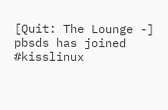[Quit: The Lounge -]
pbsds has joined #kisslinux